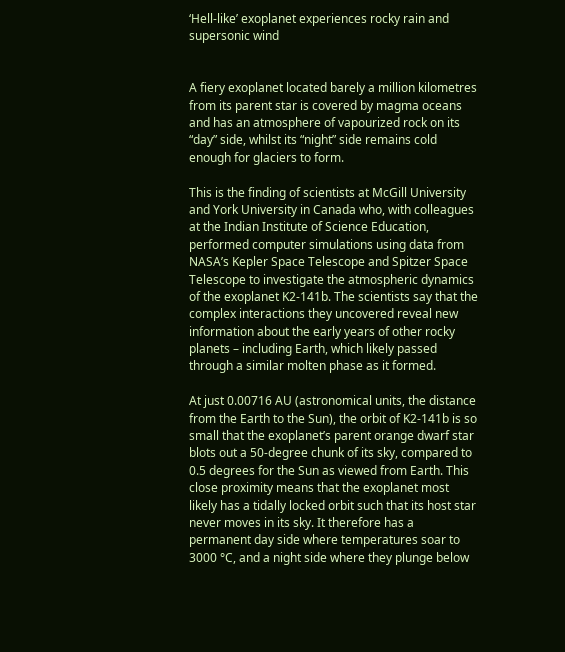‘Hell-like’ exoplanet experiences rocky rain and supersonic wind


A fiery exoplanet located barely a million kilometres from its parent star is covered by magma oceans and has an atmosphere of vapourized rock on its “day” side, whilst its “night” side remains cold enough for glaciers to form.

This is the finding of scientists at McGill University and York University in Canada who, with colleagues at the Indian Institute of Science Education, performed computer simulations using data from NASA’s Kepler Space Telescope and Spitzer Space Telescope to investigate the atmospheric dynamics of the exoplanet K2-141b. The scientists say that the complex interactions they uncovered reveal new information about the early years of other rocky planets – including Earth, which likely passed through a similar molten phase as it formed.

At just 0.00716 AU (astronomical units, the distance from the Earth to the Sun), the orbit of K2-141b is so small that the exoplanet’s parent orange dwarf star blots out a 50-degree chunk of its sky, compared to 0.5 degrees for the Sun as viewed from Earth. This close proximity means that the exoplanet most likely has a tidally locked orbit such that its host star never moves in its sky. It therefore has a permanent day side where temperatures soar to 3000 °C, and a night side where they plunge below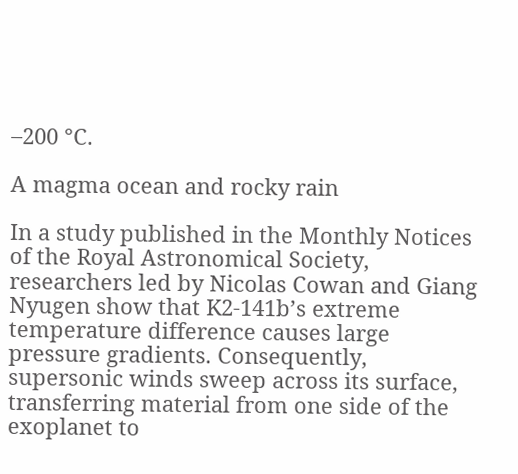–200 °C.

A magma ocean and rocky rain

In a study published in the Monthly Notices of the Royal Astronomical Society, researchers led by Nicolas Cowan and Giang Nyugen show that K2-141b’s extreme temperature difference causes large pressure gradients. Consequently, supersonic winds sweep across its surface, transferring material from one side of the exoplanet to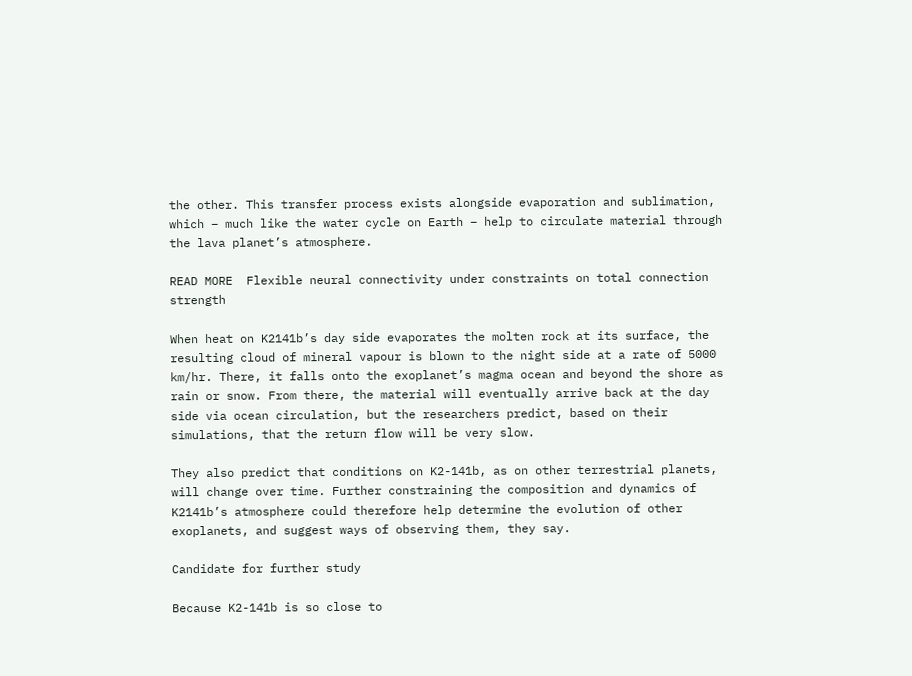the other. This transfer process exists alongside evaporation and sublimation, which – much like the water cycle on Earth – help to circulate material through the lava planet’s atmosphere.

READ MORE  Flexible neural connectivity under constraints on total connection strength

When heat on K2141b’s day side evaporates the molten rock at its surface, the resulting cloud of mineral vapour is blown to the night side at a rate of 5000 km/hr. There, it falls onto the exoplanet’s magma ocean and beyond the shore as rain or snow. From there, the material will eventually arrive back at the day side via ocean circulation, but the researchers predict, based on their simulations, that the return flow will be very slow.

They also predict that conditions on K2-141b, as on other terrestrial planets, will change over time. Further constraining the composition and dynamics of K2141b’s atmosphere could therefore help determine the evolution of other exoplanets, and suggest ways of observing them, they say.

Candidate for further study

Because K2-141b is so close to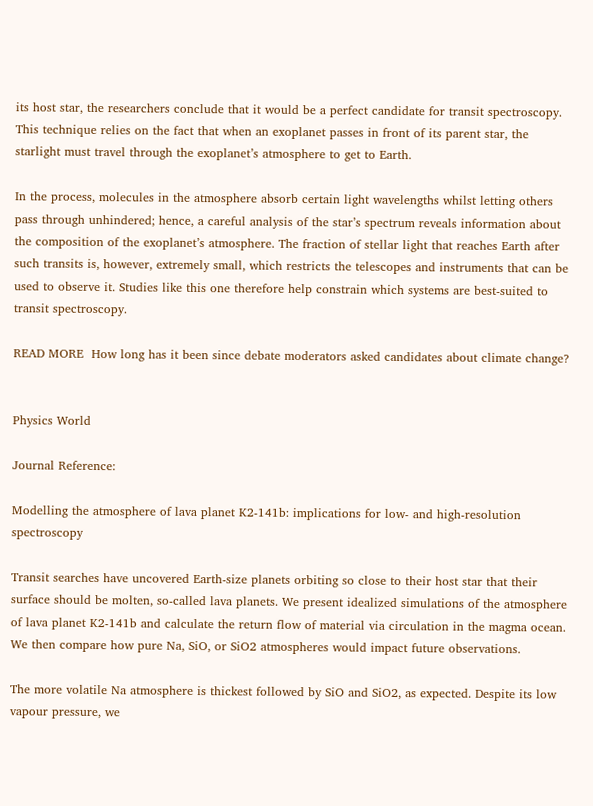its host star, the researchers conclude that it would be a perfect candidate for transit spectroscopy. This technique relies on the fact that when an exoplanet passes in front of its parent star, the starlight must travel through the exoplanet’s atmosphere to get to Earth.

In the process, molecules in the atmosphere absorb certain light wavelengths whilst letting others pass through unhindered; hence, a careful analysis of the star’s spectrum reveals information about the composition of the exoplanet’s atmosphere. The fraction of stellar light that reaches Earth after such transits is, however, extremely small, which restricts the telescopes and instruments that can be used to observe it. Studies like this one therefore help constrain which systems are best-suited to transit spectroscopy.

READ MORE  How long has it been since debate moderators asked candidates about climate change?


Physics World

Journal Reference:

Modelling the atmosphere of lava planet K2-141b: implications for low- and high-resolution spectroscopy

Transit searches have uncovered Earth-size planets orbiting so close to their host star that their surface should be molten, so-called lava planets. We present idealized simulations of the atmosphere of lava planet K2-141b and calculate the return flow of material via circulation in the magma ocean. We then compare how pure Na, SiO, or SiO2 atmospheres would impact future observations.

The more volatile Na atmosphere is thickest followed by SiO and SiO2, as expected. Despite its low vapour pressure, we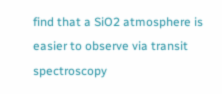find that a SiO2 atmosphere is easier to observe via transit spectroscopy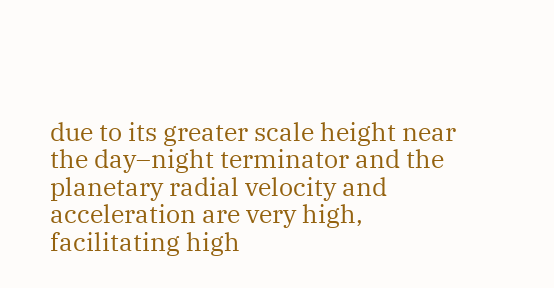due to its greater scale height near the day–night terminator and the planetary radial velocity and acceleration are very high, facilitating high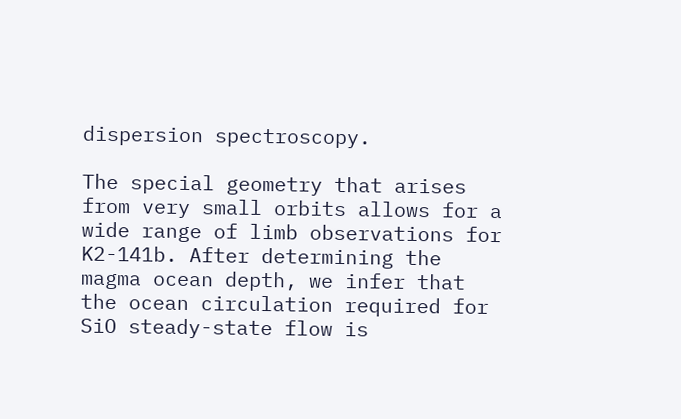dispersion spectroscopy.

The special geometry that arises from very small orbits allows for a wide range of limb observations for K2-141b. After determining the magma ocean depth, we infer that the ocean circulation required for SiO steady-state flow is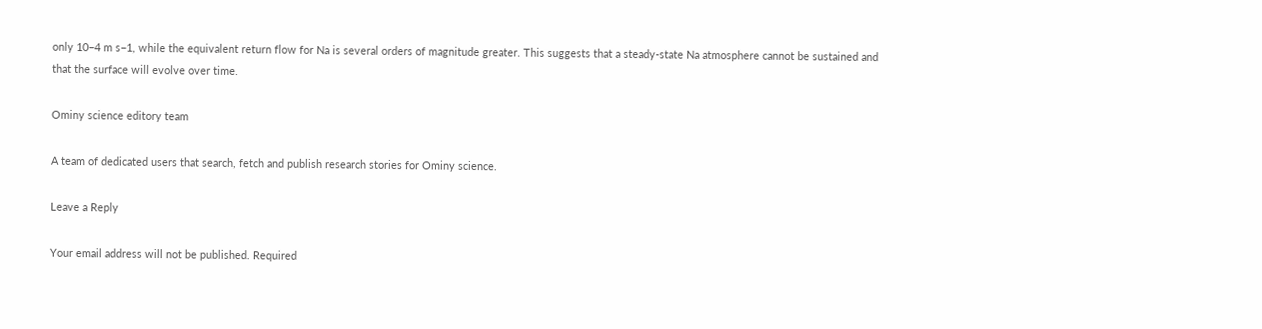only 10−4 m s−1, while the equivalent return flow for Na is several orders of magnitude greater. This suggests that a steady-state Na atmosphere cannot be sustained and that the surface will evolve over time.

Ominy science editory team

A team of dedicated users that search, fetch and publish research stories for Ominy science.

Leave a Reply

Your email address will not be published. Required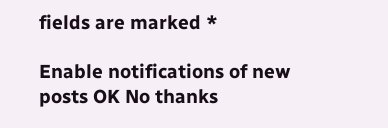fields are marked *

Enable notifications of new posts OK No thanks